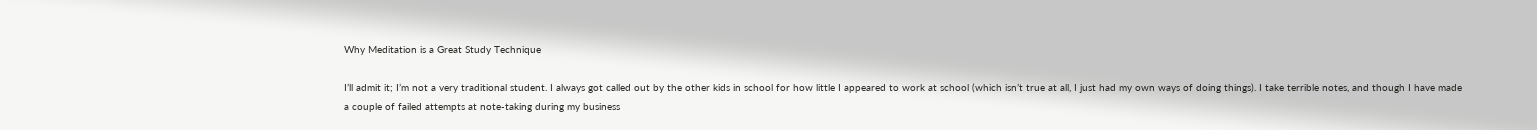Why Meditation is a Great Study Technique

I’ll admit it; I’m not a very traditional student. I always got called out by the other kids in school for how little I appeared to work at school (which isn’t true at all, I just had my own ways of doing things). I take terrible notes, and though I have made a couple of failed attempts at note-taking during my business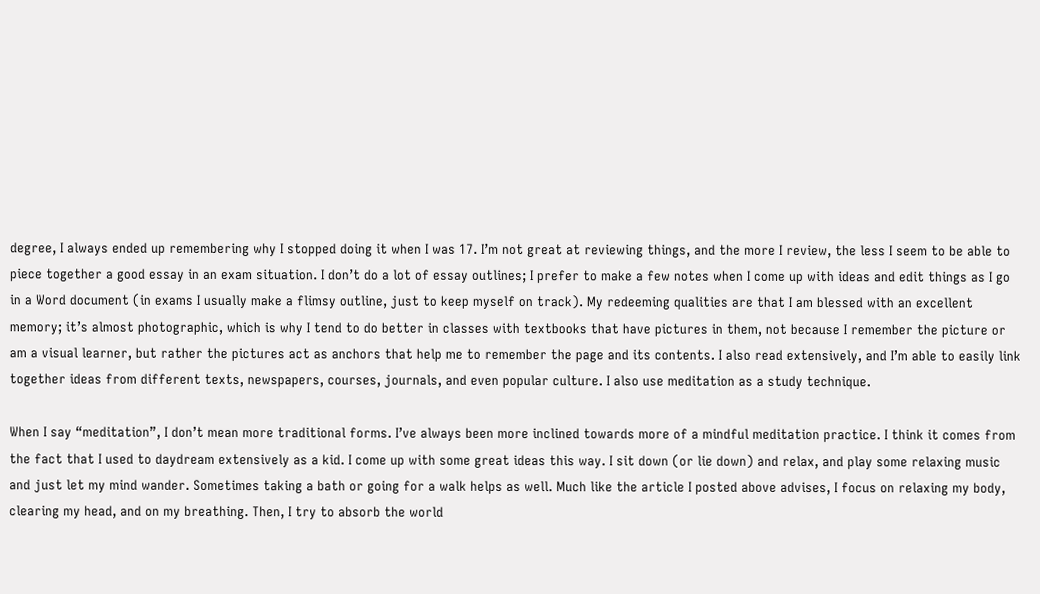degree, I always ended up remembering why I stopped doing it when I was 17. I’m not great at reviewing things, and the more I review, the less I seem to be able to piece together a good essay in an exam situation. I don’t do a lot of essay outlines; I prefer to make a few notes when I come up with ideas and edit things as I go in a Word document (in exams I usually make a flimsy outline, just to keep myself on track). My redeeming qualities are that I am blessed with an excellent memory; it’s almost photographic, which is why I tend to do better in classes with textbooks that have pictures in them, not because I remember the picture or am a visual learner, but rather the pictures act as anchors that help me to remember the page and its contents. I also read extensively, and I’m able to easily link together ideas from different texts, newspapers, courses, journals, and even popular culture. I also use meditation as a study technique.

When I say “meditation”, I don’t mean more traditional forms. I’ve always been more inclined towards more of a mindful meditation practice. I think it comes from the fact that I used to daydream extensively as a kid. I come up with some great ideas this way. I sit down (or lie down) and relax, and play some relaxing music and just let my mind wander. Sometimes taking a bath or going for a walk helps as well. Much like the article I posted above advises, I focus on relaxing my body, clearing my head, and on my breathing. Then, I try to absorb the world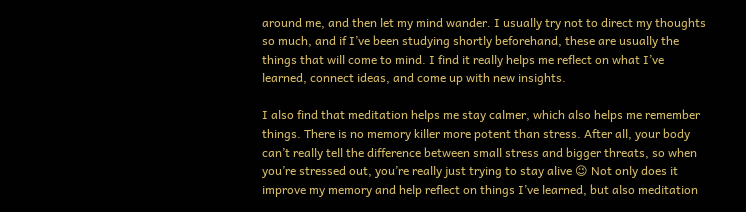around me, and then let my mind wander. I usually try not to direct my thoughts so much, and if I’ve been studying shortly beforehand, these are usually the things that will come to mind. I find it really helps me reflect on what I’ve learned, connect ideas, and come up with new insights.

I also find that meditation helps me stay calmer, which also helps me remember things. There is no memory killer more potent than stress. After all, your body can’t really tell the difference between small stress and bigger threats, so when you’re stressed out, you’re really just trying to stay alive 😉 Not only does it improve my memory and help reflect on things I’ve learned, but also meditation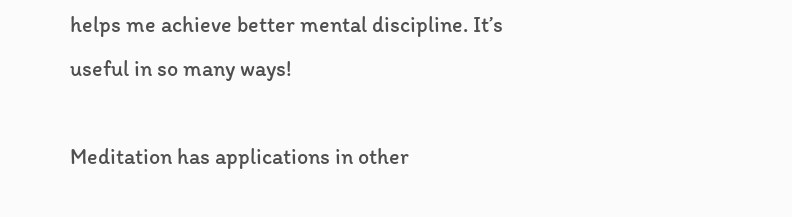helps me achieve better mental discipline. It’s useful in so many ways!

Meditation has applications in other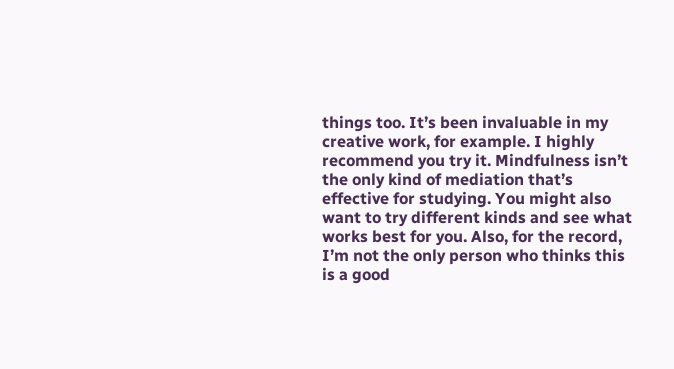things too. It’s been invaluable in my creative work, for example. I highly recommend you try it. Mindfulness isn’t the only kind of mediation that’s effective for studying. You might also want to try different kinds and see what works best for you. Also, for the record, I’m not the only person who thinks this is a good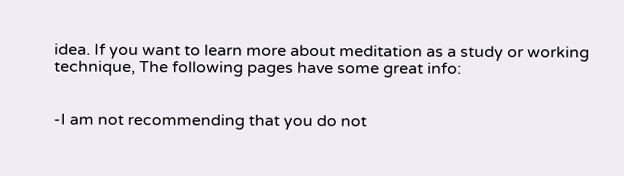idea. If you want to learn more about meditation as a study or working technique, The following pages have some great info:


-I am not recommending that you do not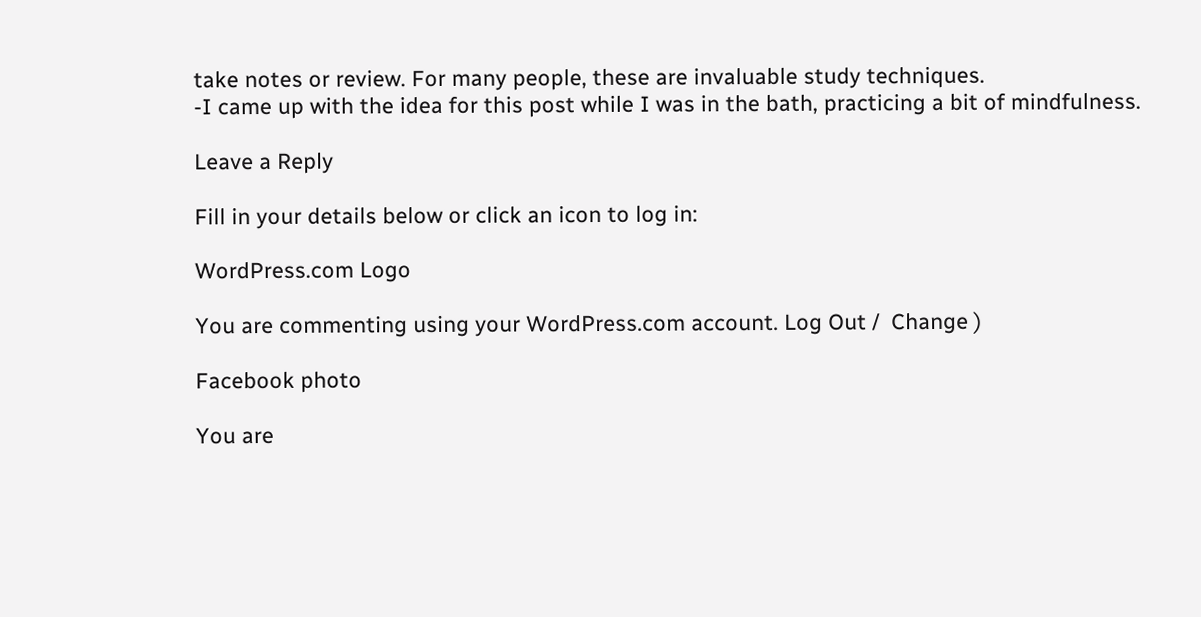take notes or review. For many people, these are invaluable study techniques.
-I came up with the idea for this post while I was in the bath, practicing a bit of mindfulness.

Leave a Reply

Fill in your details below or click an icon to log in:

WordPress.com Logo

You are commenting using your WordPress.com account. Log Out /  Change )

Facebook photo

You are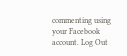commenting using your Facebook account. Log Out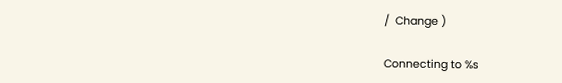/  Change )

Connecting to %s